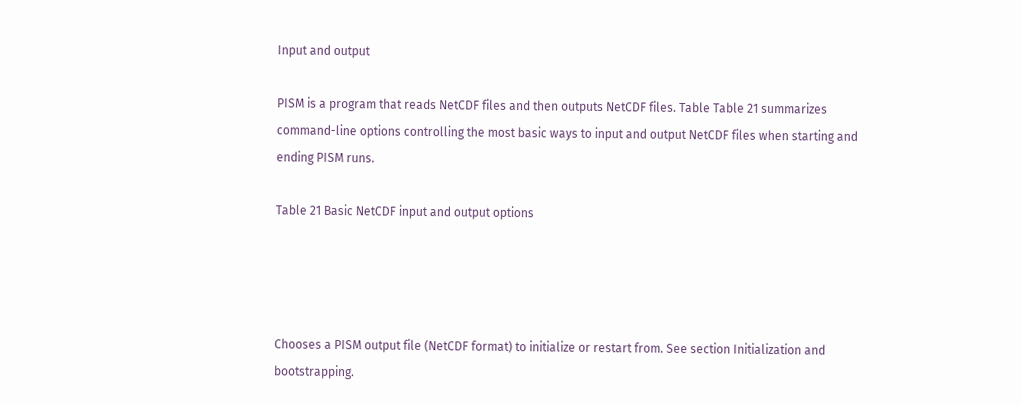Input and output

PISM is a program that reads NetCDF files and then outputs NetCDF files. Table Table 21 summarizes command-line options controlling the most basic ways to input and output NetCDF files when starting and ending PISM runs.

Table 21 Basic NetCDF input and output options




Chooses a PISM output file (NetCDF format) to initialize or restart from. See section Initialization and bootstrapping.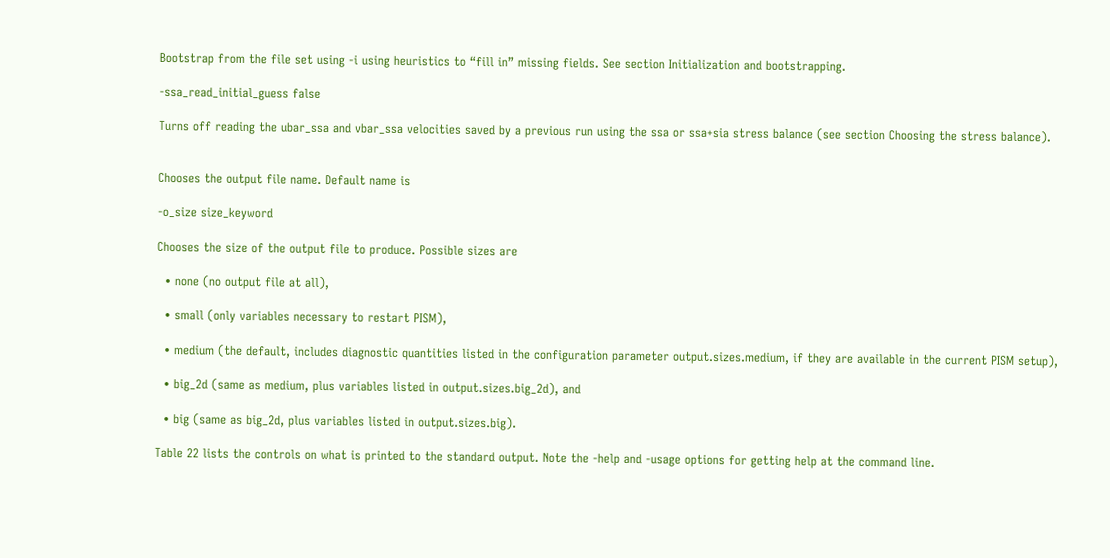Bootstrap from the file set using -i using heuristics to “fill in” missing fields. See section Initialization and bootstrapping.

-ssa_read_initial_guess false

Turns off reading the ubar_ssa and vbar_ssa velocities saved by a previous run using the ssa or ssa+sia stress balance (see section Choosing the stress balance).


Chooses the output file name. Default name is

-o_size size_keyword

Chooses the size of the output file to produce. Possible sizes are

  • none (no output file at all),

  • small (only variables necessary to restart PISM),

  • medium (the default, includes diagnostic quantities listed in the configuration parameter output.sizes.medium, if they are available in the current PISM setup),

  • big_2d (same as medium, plus variables listed in output.sizes.big_2d), and

  • big (same as big_2d, plus variables listed in output.sizes.big).

Table 22 lists the controls on what is printed to the standard output. Note the -help and -usage options for getting help at the command line.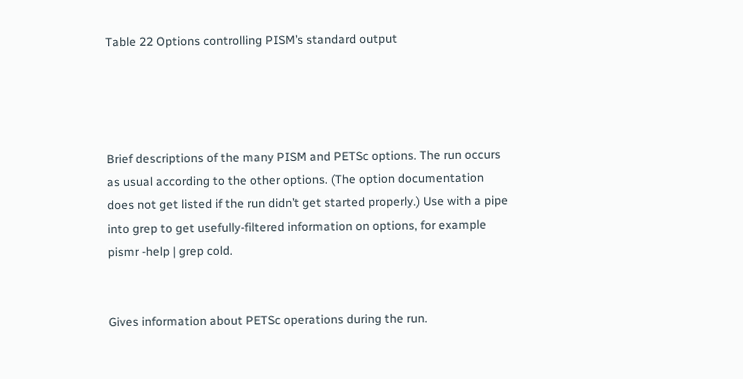Table 22 Options controlling PISM’s standard output




Brief descriptions of the many PISM and PETSc options. The run occurs as usual according to the other options. (The option documentation does not get listed if the run didn’t get started properly.) Use with a pipe into grep to get usefully-filtered information on options, for example pismr -help | grep cold.


Gives information about PETSc operations during the run.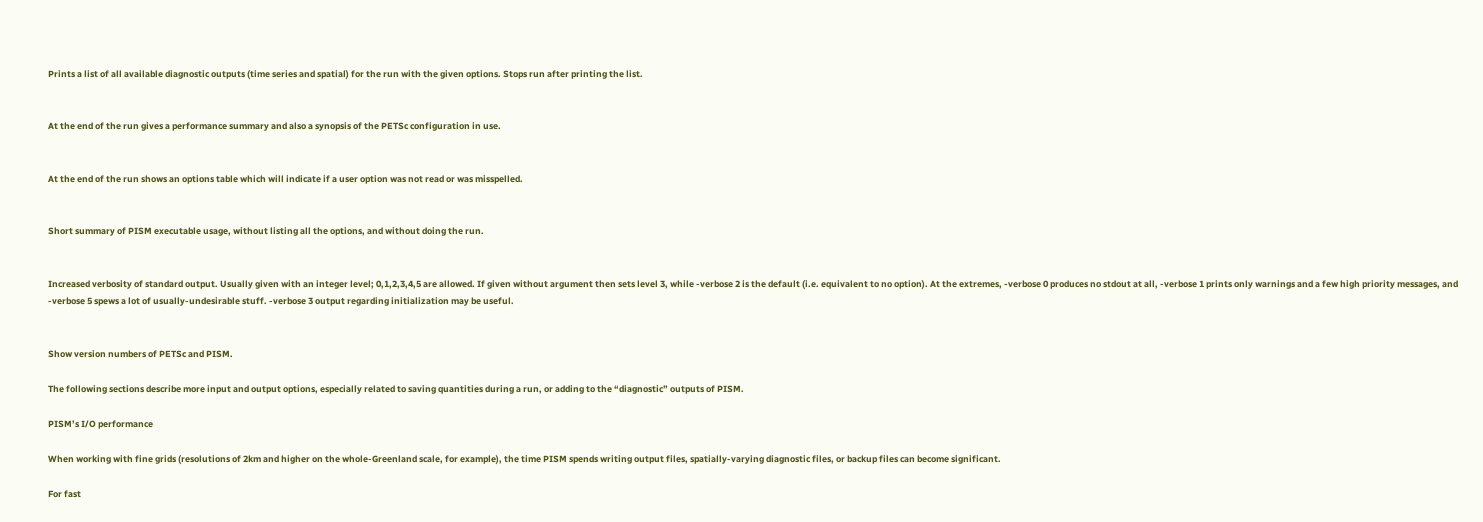Prints a list of all available diagnostic outputs (time series and spatial) for the run with the given options. Stops run after printing the list.


At the end of the run gives a performance summary and also a synopsis of the PETSc configuration in use.


At the end of the run shows an options table which will indicate if a user option was not read or was misspelled.


Short summary of PISM executable usage, without listing all the options, and without doing the run.


Increased verbosity of standard output. Usually given with an integer level; 0,1,2,3,4,5 are allowed. If given without argument then sets level 3, while -verbose 2 is the default (i.e. equivalent to no option). At the extremes, -verbose 0 produces no stdout at all, -verbose 1 prints only warnings and a few high priority messages, and -verbose 5 spews a lot of usually-undesirable stuff. -verbose 3 output regarding initialization may be useful.


Show version numbers of PETSc and PISM.

The following sections describe more input and output options, especially related to saving quantities during a run, or adding to the “diagnostic” outputs of PISM.

PISM’s I/O performance

When working with fine grids (resolutions of 2km and higher on the whole-Greenland scale, for example), the time PISM spends writing output files, spatially-varying diagnostic files, or backup files can become significant.

For fast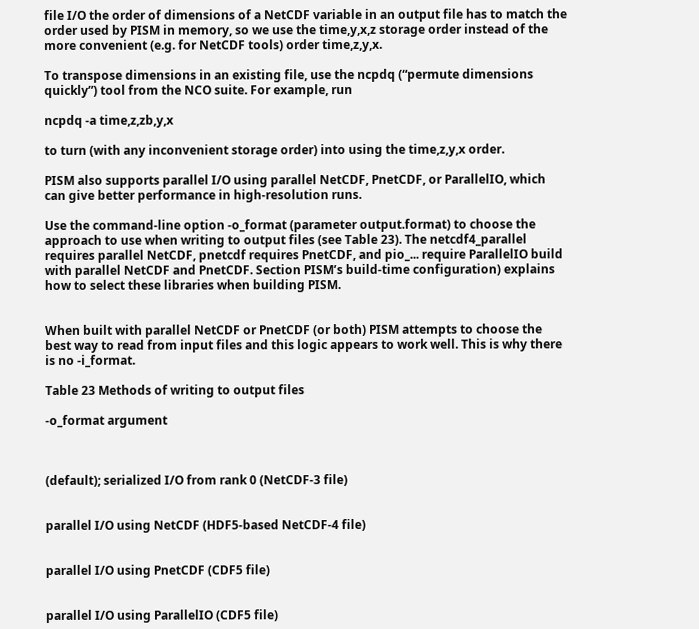file I/O the order of dimensions of a NetCDF variable in an output file has to match the order used by PISM in memory, so we use the time,y,x,z storage order instead of the more convenient (e.g. for NetCDF tools) order time,z,y,x.

To transpose dimensions in an existing file, use the ncpdq (“permute dimensions quickly”) tool from the NCO suite. For example, run

ncpdq -a time,z,zb,y,x

to turn (with any inconvenient storage order) into using the time,z,y,x order.

PISM also supports parallel I/O using parallel NetCDF, PnetCDF, or ParallelIO, which can give better performance in high-resolution runs.

Use the command-line option -o_format (parameter output.format) to choose the approach to use when writing to output files (see Table 23). The netcdf4_parallel requires parallel NetCDF, pnetcdf requires PnetCDF, and pio_... require ParallelIO build with parallel NetCDF and PnetCDF. Section PISM’s build-time configuration) explains how to select these libraries when building PISM.


When built with parallel NetCDF or PnetCDF (or both) PISM attempts to choose the best way to read from input files and this logic appears to work well. This is why there is no -i_format.

Table 23 Methods of writing to output files

-o_format argument



(default); serialized I/O from rank 0 (NetCDF-3 file)


parallel I/O using NetCDF (HDF5-based NetCDF-4 file)


parallel I/O using PnetCDF (CDF5 file)


parallel I/O using ParallelIO (CDF5 file)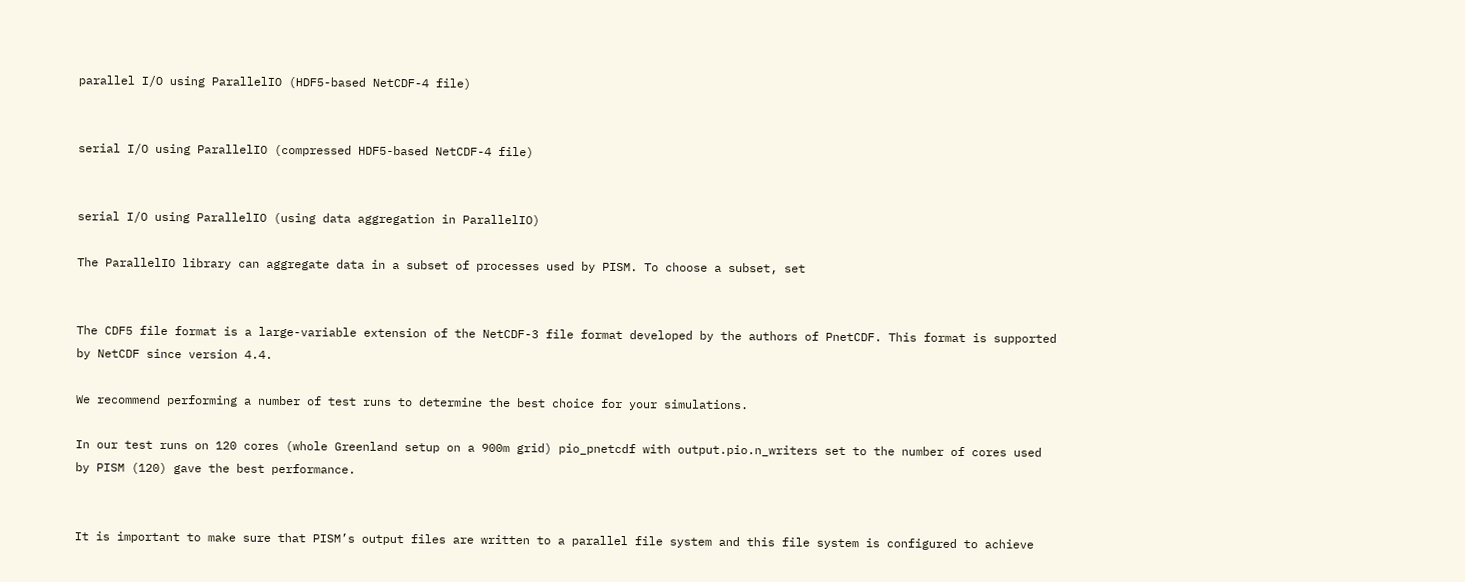parallel I/O using ParallelIO (HDF5-based NetCDF-4 file)


serial I/O using ParallelIO (compressed HDF5-based NetCDF-4 file)


serial I/O using ParallelIO (using data aggregation in ParallelIO)

The ParallelIO library can aggregate data in a subset of processes used by PISM. To choose a subset, set


The CDF5 file format is a large-variable extension of the NetCDF-3 file format developed by the authors of PnetCDF. This format is supported by NetCDF since version 4.4.

We recommend performing a number of test runs to determine the best choice for your simulations.

In our test runs on 120 cores (whole Greenland setup on a 900m grid) pio_pnetcdf with output.pio.n_writers set to the number of cores used by PISM (120) gave the best performance.


It is important to make sure that PISM’s output files are written to a parallel file system and this file system is configured to achieve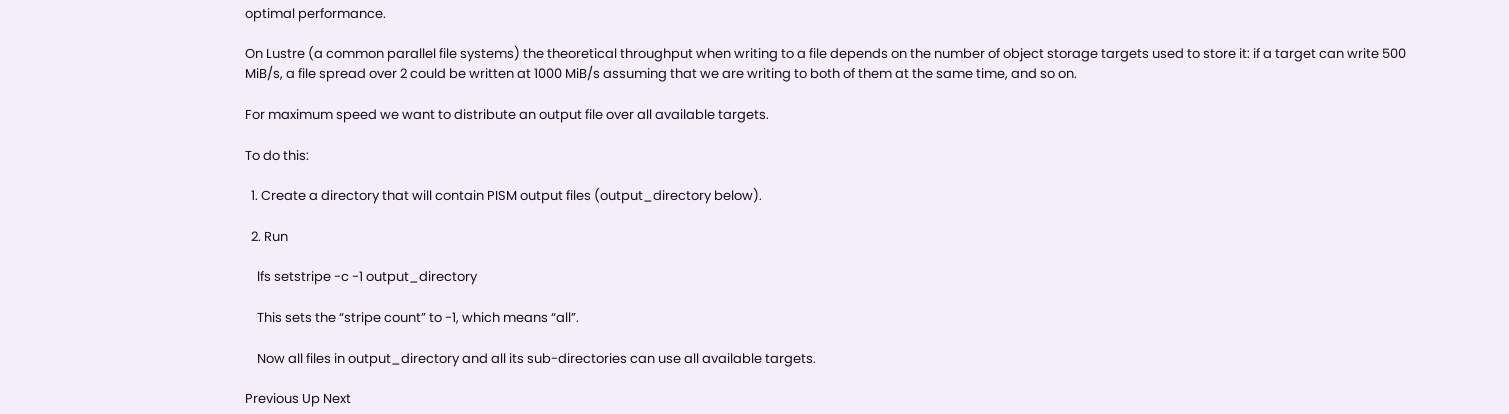optimal performance.

On Lustre (a common parallel file systems) the theoretical throughput when writing to a file depends on the number of object storage targets used to store it: if a target can write 500 MiB/s, a file spread over 2 could be written at 1000 MiB/s assuming that we are writing to both of them at the same time, and so on.

For maximum speed we want to distribute an output file over all available targets.

To do this:

  1. Create a directory that will contain PISM output files (output_directory below).

  2. Run

    lfs setstripe -c -1 output_directory

    This sets the “stripe count” to -1, which means “all”.

    Now all files in output_directory and all its sub-directories can use all available targets.

Previous Up Next